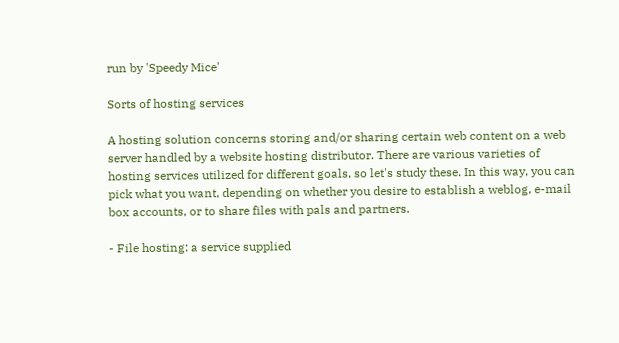run by 'Speedy Mice'

Sorts of hosting services

A hosting solution concerns storing and/or sharing certain web content on a web server handled by a website hosting distributor. There are various varieties of hosting services utilized for different goals, so let's study these. In this way, you can pick what you want, depending on whether you desire to establish a weblog, e-mail box accounts, or to share files with pals and partners.

- File hosting: a service supplied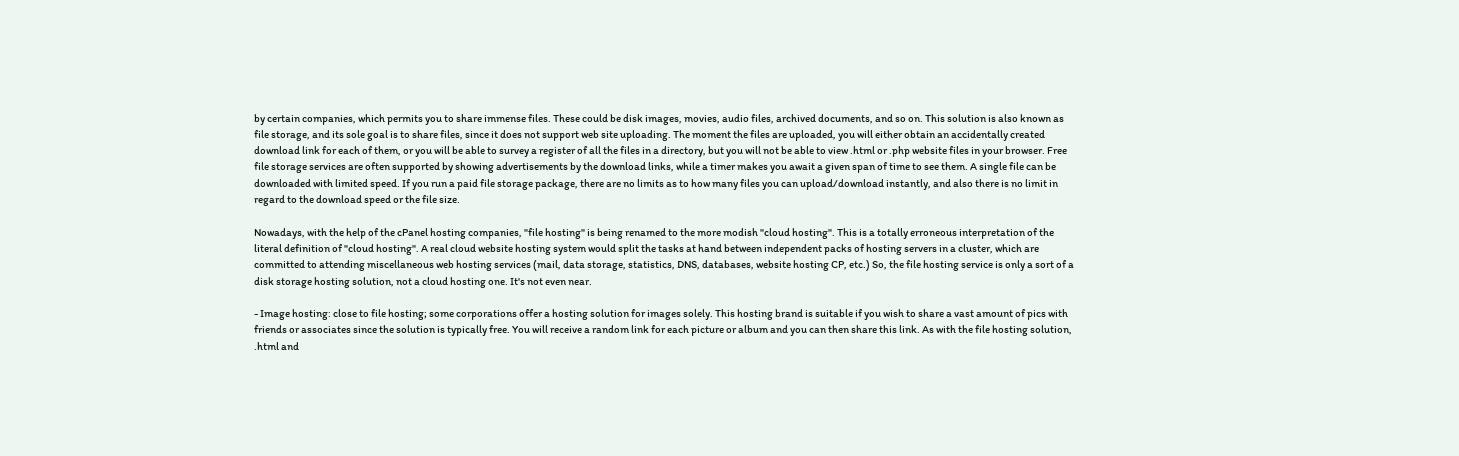by certain companies, which permits you to share immense files. These could be disk images, movies, audio files, archived documents, and so on. This solution is also known as file storage, and its sole goal is to share files, since it does not support web site uploading. The moment the files are uploaded, you will either obtain an accidentally created download link for each of them, or you will be able to survey a register of all the files in a directory, but you will not be able to view .html or .php website files in your browser. Free file storage services are often supported by showing advertisements by the download links, while a timer makes you await a given span of time to see them. A single file can be downloaded with limited speed. If you run a paid file storage package, there are no limits as to how many files you can upload/download instantly, and also there is no limit in regard to the download speed or the file size.

Nowadays, with the help of the cPanel hosting companies, "file hosting" is being renamed to the more modish "cloud hosting". This is a totally erroneous interpretation of the literal definition of "cloud hosting". A real cloud website hosting system would split the tasks at hand between independent packs of hosting servers in a cluster, which are committed to attending miscellaneous web hosting services (mail, data storage, statistics, DNS, databases, website hosting CP, etc.) So, the file hosting service is only a sort of a disk storage hosting solution, not a cloud hosting one. It's not even near.

- Image hosting: close to file hosting; some corporations offer a hosting solution for images solely. This hosting brand is suitable if you wish to share a vast amount of pics with friends or associates since the solution is typically free. You will receive a random link for each picture or album and you can then share this link. As with the file hosting solution, .html and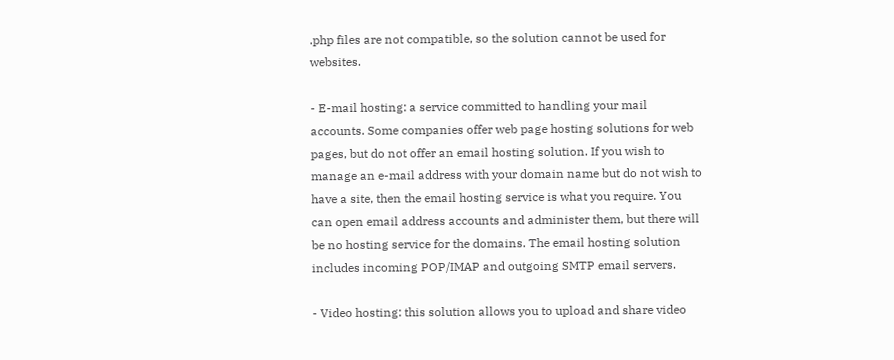.php files are not compatible, so the solution cannot be used for websites.

- E-mail hosting: a service committed to handling your mail accounts. Some companies offer web page hosting solutions for web pages, but do not offer an email hosting solution. If you wish to manage an e-mail address with your domain name but do not wish to have a site, then the email hosting service is what you require. You can open email address accounts and administer them, but there will be no hosting service for the domains. The email hosting solution includes incoming POP/IMAP and outgoing SMTP email servers.

- Video hosting: this solution allows you to upload and share video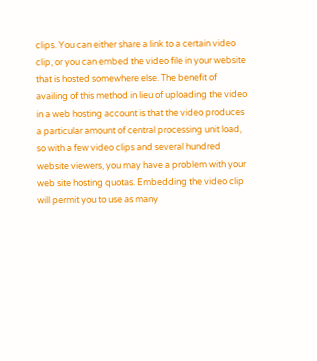clips. You can either share a link to a certain video clip, or you can embed the video file in your website that is hosted somewhere else. The benefit of availing of this method in lieu of uploading the video in a web hosting account is that the video produces a particular amount of central processing unit load, so with a few video clips and several hundred website viewers, you may have a problem with your web site hosting quotas. Embedding the video clip will permit you to use as many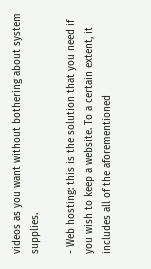videos as you want without bothering about system supplies.

- Web hosting: this is the solution that you need if you wish to keep a website. To a certain extent, it includes all of the aforementioned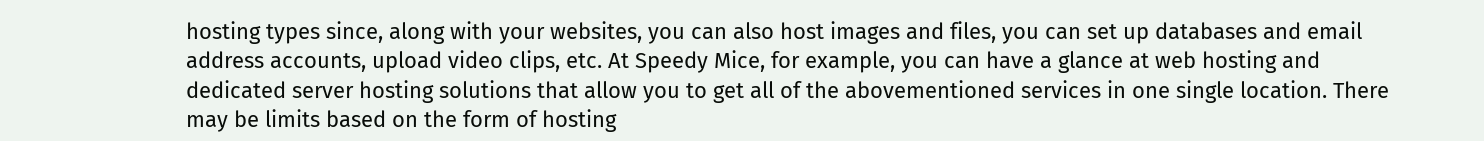hosting types since, along with your websites, you can also host images and files, you can set up databases and email address accounts, upload video clips, etc. At Speedy Mice, for example, you can have a glance at web hosting and dedicated server hosting solutions that allow you to get all of the abovementioned services in one single location. There may be limits based on the form of hosting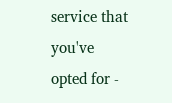service that you've opted for -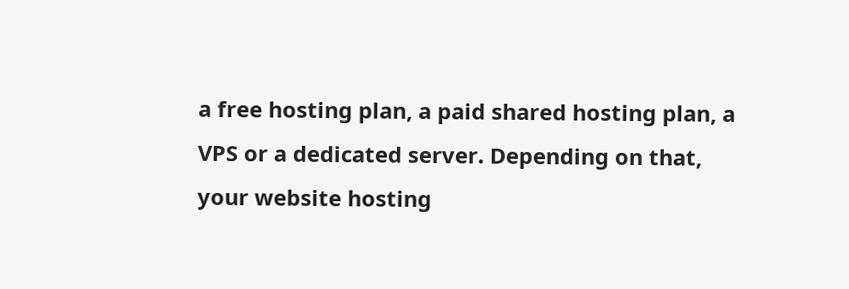a free hosting plan, a paid shared hosting plan, a VPS or a dedicated server. Depending on that, your website hosting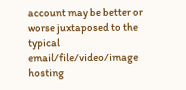account may be better or worse juxtaposed to the typical email/file/video/image hosting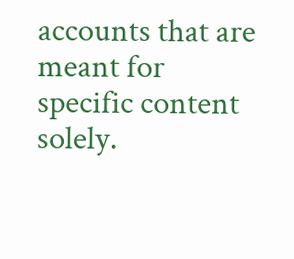accounts that are meant for specific content solely.